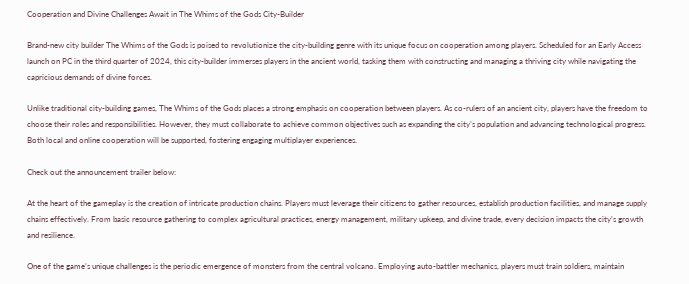Cooperation and Divine Challenges Await in The Whims of the Gods City-Builder

Brand-new city builder The Whims of the Gods is poised to revolutionize the city-building genre with its unique focus on cooperation among players. Scheduled for an Early Access launch on PC in the third quarter of 2024, this city-builder immerses players in the ancient world, tasking them with constructing and managing a thriving city while navigating the capricious demands of divine forces.

Unlike traditional city-building games, The Whims of the Gods places a strong emphasis on cooperation between players. As co-rulers of an ancient city, players have the freedom to choose their roles and responsibilities. However, they must collaborate to achieve common objectives such as expanding the city’s population and advancing technological progress. Both local and online cooperation will be supported, fostering engaging multiplayer experiences.

Check out the announcement trailer below:

At the heart of the gameplay is the creation of intricate production chains. Players must leverage their citizens to gather resources, establish production facilities, and manage supply chains effectively. From basic resource gathering to complex agricultural practices, energy management, military upkeep, and divine trade, every decision impacts the city’s growth and resilience.

One of the game’s unique challenges is the periodic emergence of monsters from the central volcano. Employing auto-battler mechanics, players must train soldiers, maintain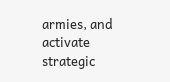armies, and activate strategic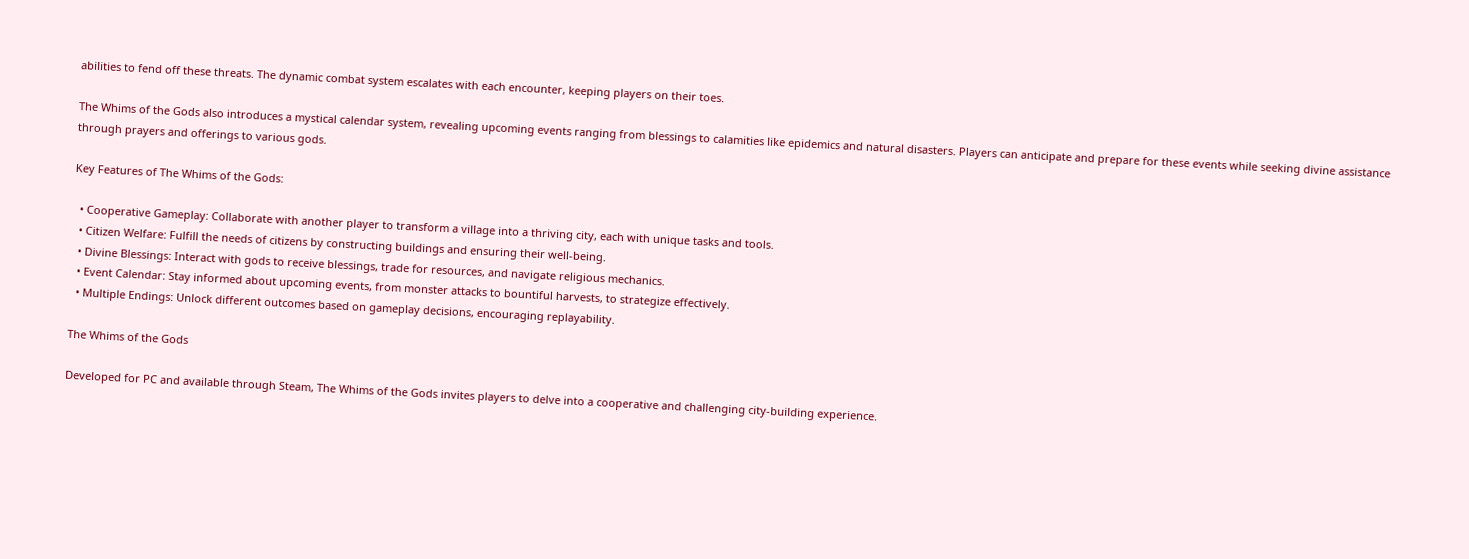abilities to fend off these threats. The dynamic combat system escalates with each encounter, keeping players on their toes.

The Whims of the Gods also introduces a mystical calendar system, revealing upcoming events ranging from blessings to calamities like epidemics and natural disasters. Players can anticipate and prepare for these events while seeking divine assistance through prayers and offerings to various gods.

Key Features of The Whims of the Gods:

  • Cooperative Gameplay: Collaborate with another player to transform a village into a thriving city, each with unique tasks and tools.
  • Citizen Welfare: Fulfill the needs of citizens by constructing buildings and ensuring their well-being.
  • Divine Blessings: Interact with gods to receive blessings, trade for resources, and navigate religious mechanics.
  • Event Calendar: Stay informed about upcoming events, from monster attacks to bountiful harvests, to strategize effectively.
  • Multiple Endings: Unlock different outcomes based on gameplay decisions, encouraging replayability.

The Whims of the Gods

Developed for PC and available through Steam, The Whims of the Gods invites players to delve into a cooperative and challenging city-building experience.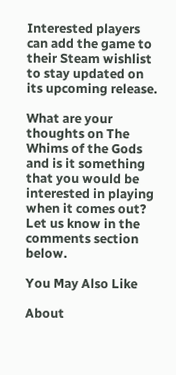Interested players can add the game to their Steam wishlist to stay updated on its upcoming release.

What are your thoughts on The Whims of the Gods and is it something that you would be interested in playing when it comes out? Let us know in the comments section below.

You May Also Like

About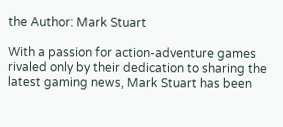the Author: Mark Stuart

With a passion for action-adventure games rivaled only by their dedication to sharing the latest gaming news, Mark Stuart has been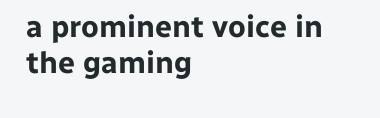a prominent voice in the gaming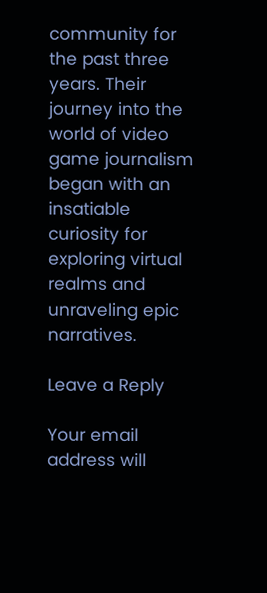community for the past three years. Their journey into the world of video game journalism began with an insatiable curiosity for exploring virtual realms and unraveling epic narratives.

Leave a Reply

Your email address will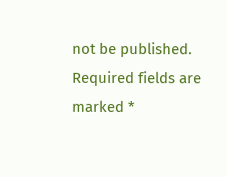not be published. Required fields are marked *